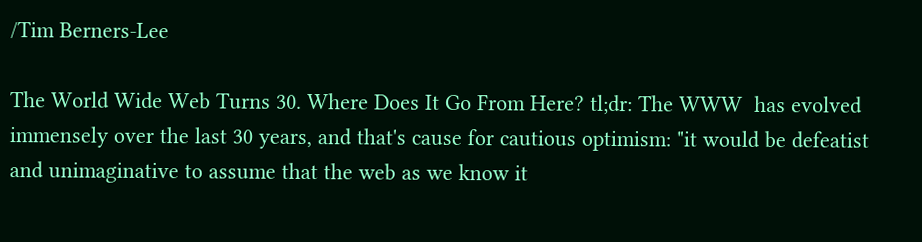/Tim Berners-Lee

The World Wide Web Turns 30. Where Does It Go From Here? tl;dr: The WWW  has evolved immensely over the last 30 years, and that's cause for cautious optimism: "it would be defeatist and unimaginative to assume that the web as we know it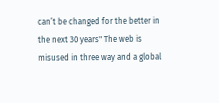can’t be changed for the better in the next 30 years" The web is misused in three way and a global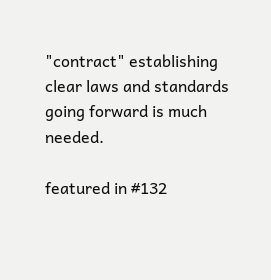"contract" establishing clear laws and standards going forward is much needed.

featured in #132